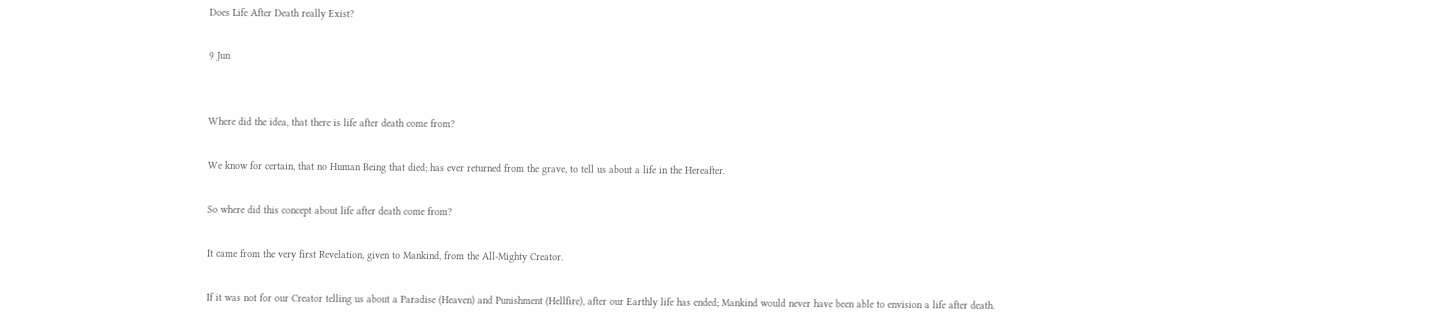Does Life After Death really Exist?

9 Jun


Where did the idea, that there is life after death come from?

We know for certain, that no Human Being that died; has ever returned from the grave, to tell us about a life in the Hereafter.

So where did this concept about life after death come from?

It came from the very first Revelation, given to Mankind, from the All-Mighty Creator.

If it was not for our Creator telling us about a Paradise (Heaven) and Punishment (Hellfire), after our Earthly life has ended; Mankind would never have been able to envision a life after death.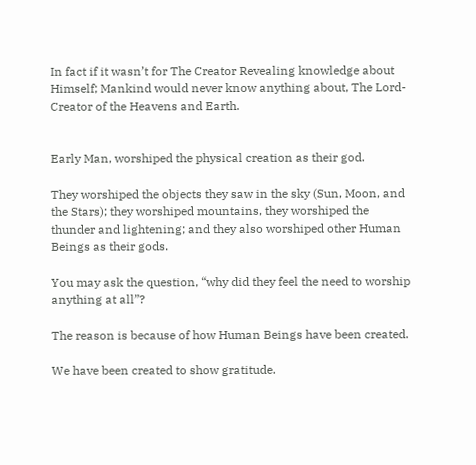In fact if it wasn’t for The Creator Revealing knowledge about Himself; Mankind would never know anything about, The Lord-Creator of the Heavens and Earth.


Early Man, worshiped the physical creation as their god.

They worshiped the objects they saw in the sky (Sun, Moon, and the Stars); they worshiped mountains, they worshiped the thunder and lightening; and they also worshiped other Human Beings as their gods.

You may ask the question, “why did they feel the need to worship anything at all”?

The reason is because of how Human Beings have been created.

We have been created to show gratitude.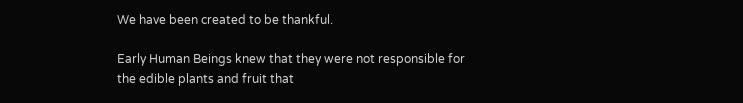We have been created to be thankful.

Early Human Beings knew that they were not responsible for the edible plants and fruit that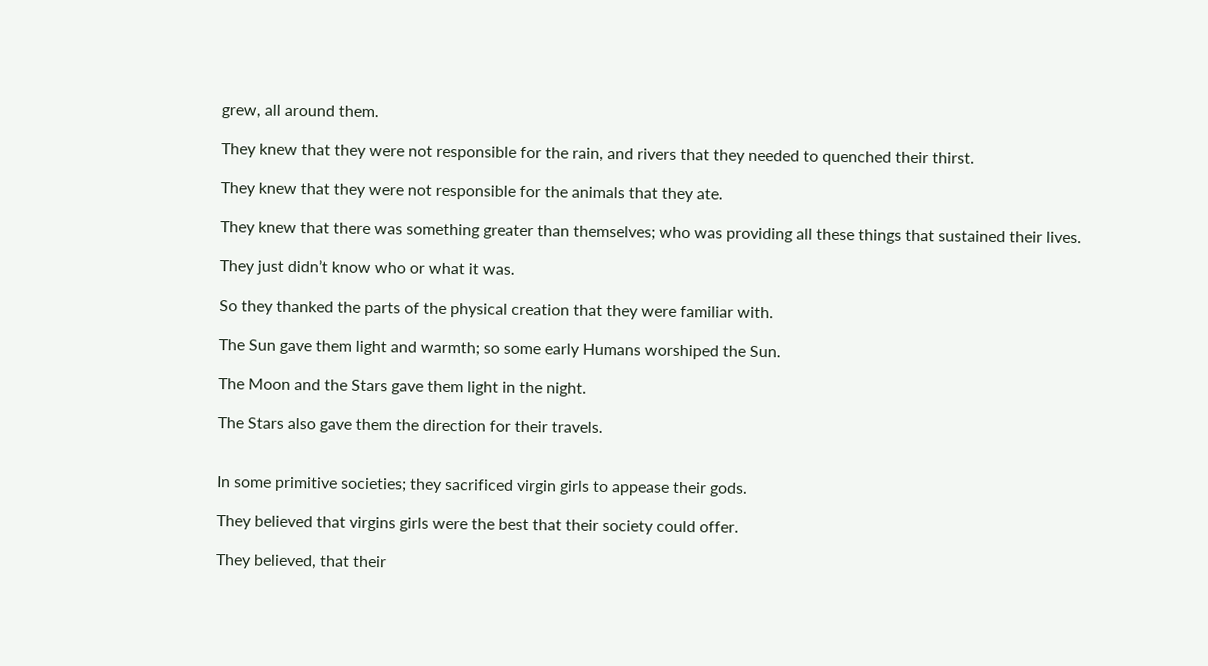grew, all around them.

They knew that they were not responsible for the rain, and rivers that they needed to quenched their thirst.

They knew that they were not responsible for the animals that they ate.

They knew that there was something greater than themselves; who was providing all these things that sustained their lives.

They just didn’t know who or what it was.

So they thanked the parts of the physical creation that they were familiar with.

The Sun gave them light and warmth; so some early Humans worshiped the Sun.

The Moon and the Stars gave them light in the night.

The Stars also gave them the direction for their travels.


In some primitive societies; they sacrificed virgin girls to appease their gods.

They believed that virgins girls were the best that their society could offer.

They believed, that their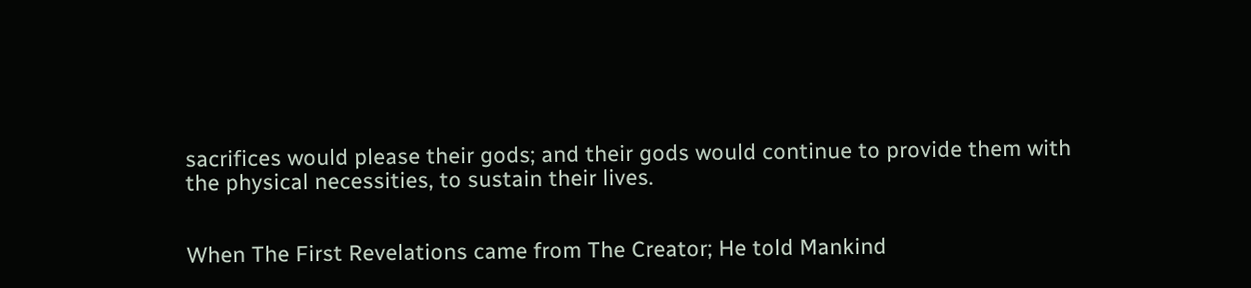sacrifices would please their gods; and their gods would continue to provide them with the physical necessities, to sustain their lives.


When The First Revelations came from The Creator; He told Mankind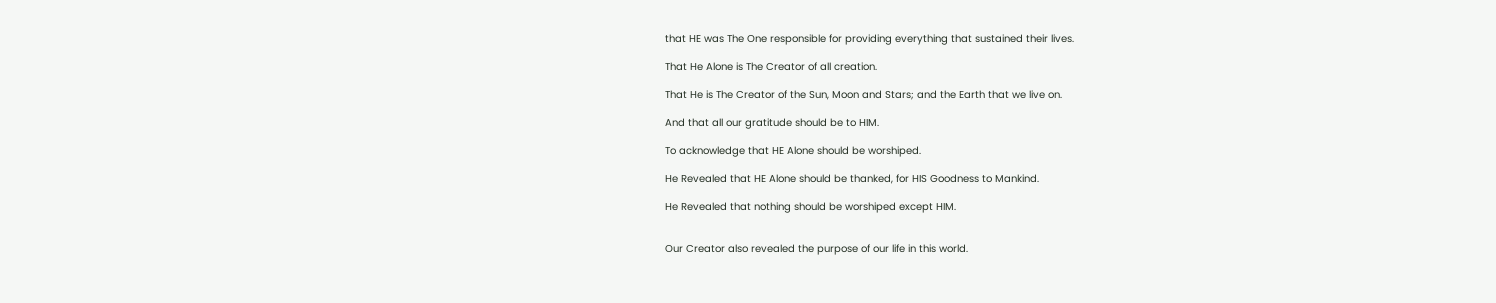that HE was The One responsible for providing everything that sustained their lives.

That He Alone is The Creator of all creation.

That He is The Creator of the Sun, Moon and Stars; and the Earth that we live on.

And that all our gratitude should be to HIM.

To acknowledge that HE Alone should be worshiped.

He Revealed that HE Alone should be thanked, for HIS Goodness to Mankind.

He Revealed that nothing should be worshiped except HIM.


Our Creator also revealed the purpose of our life in this world.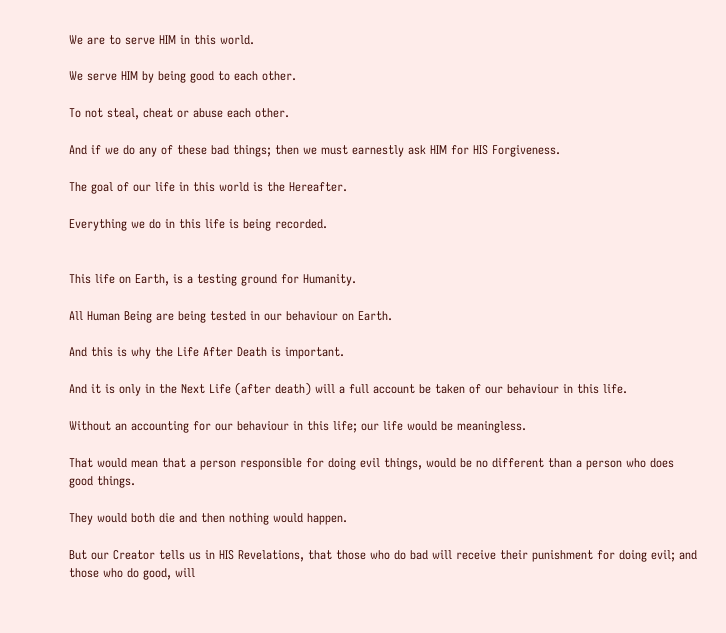We are to serve HIM in this world.

We serve HIM by being good to each other.

To not steal, cheat or abuse each other.

And if we do any of these bad things; then we must earnestly ask HIM for HIS Forgiveness.

The goal of our life in this world is the Hereafter.

Everything we do in this life is being recorded.


This life on Earth, is a testing ground for Humanity.

All Human Being are being tested in our behaviour on Earth.

And this is why the Life After Death is important.

And it is only in the Next Life (after death) will a full account be taken of our behaviour in this life.

Without an accounting for our behaviour in this life; our life would be meaningless.

That would mean that a person responsible for doing evil things, would be no different than a person who does good things.

They would both die and then nothing would happen.

But our Creator tells us in HIS Revelations, that those who do bad will receive their punishment for doing evil; and those who do good, will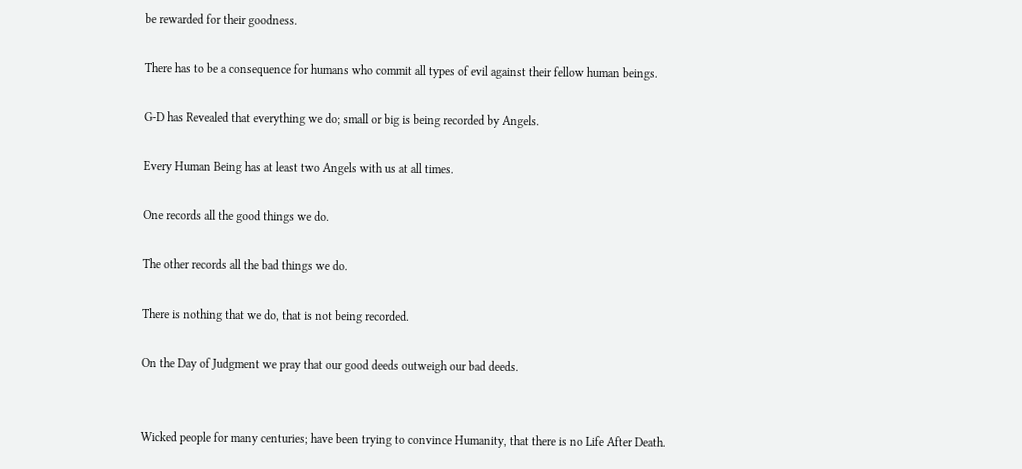be rewarded for their goodness.

There has to be a consequence for humans who commit all types of evil against their fellow human beings.

G-D has Revealed that everything we do; small or big is being recorded by Angels.

Every Human Being has at least two Angels with us at all times.

One records all the good things we do.

The other records all the bad things we do.

There is nothing that we do, that is not being recorded.

On the Day of Judgment we pray that our good deeds outweigh our bad deeds.


Wicked people for many centuries; have been trying to convince Humanity, that there is no Life After Death.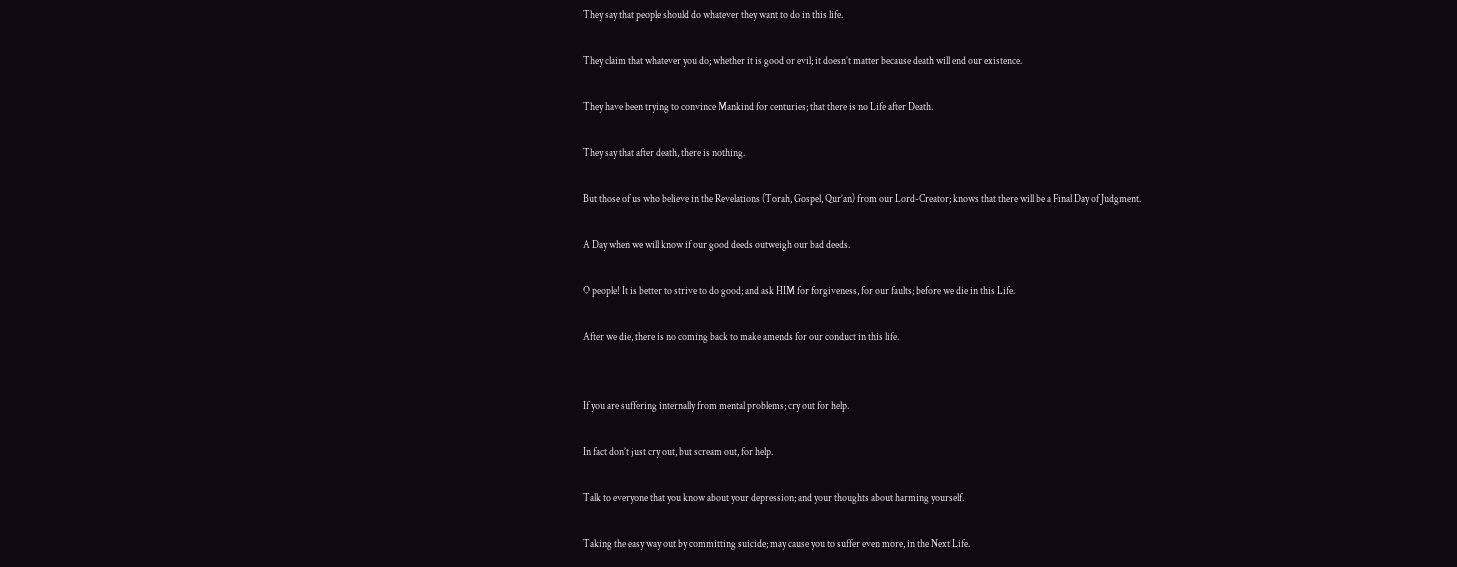They say that people should do whatever they want to do in this life.

They claim that whatever you do; whether it is good or evil; it doesn’t matter because death will end our existence.

They have been trying to convince Mankind for centuries; that there is no Life after Death.

They say that after death, there is nothing.

But those of us who believe in the Revelations (Torah, Gospel, Qur’an) from our Lord-Creator; knows that there will be a Final Day of Judgment.

A Day when we will know if our good deeds outweigh our bad deeds.

O people! It is better to strive to do good; and ask HIM for forgiveness, for our faults; before we die in this Life.

After we die, there is no coming back to make amends for our conduct in this life.


If you are suffering internally from mental problems; cry out for help.

In fact don’t just cry out, but scream out, for help.

Talk to everyone that you know about your depression; and your thoughts about harming yourself.

Taking the easy way out by committing suicide; may cause you to suffer even more, in the Next Life.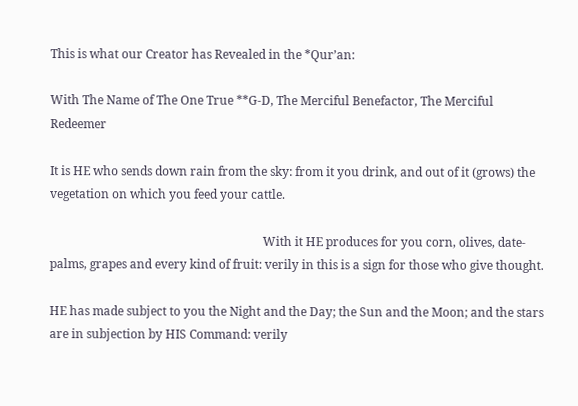This is what our Creator has Revealed in the *Qur’an:

With The Name of The One True **G-D, The Merciful Benefactor, The Merciful Redeemer

It is HE who sends down rain from the sky: from it you drink, and out of it (grows) the vegetation on which you feed your cattle.

                                                                       With it HE produces for you corn, olives, date-palms, grapes and every kind of fruit: verily in this is a sign for those who give thought.

HE has made subject to you the Night and the Day; the Sun and the Moon; and the stars are in subjection by HIS Command: verily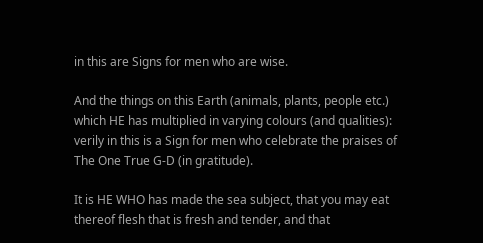in this are Signs for men who are wise.

And the things on this Earth (animals, plants, people etc.) which HE has multiplied in varying colours (and qualities): verily in this is a Sign for men who celebrate the praises of The One True G-D (in gratitude).

It is HE WHO has made the sea subject, that you may eat thereof flesh that is fresh and tender, and that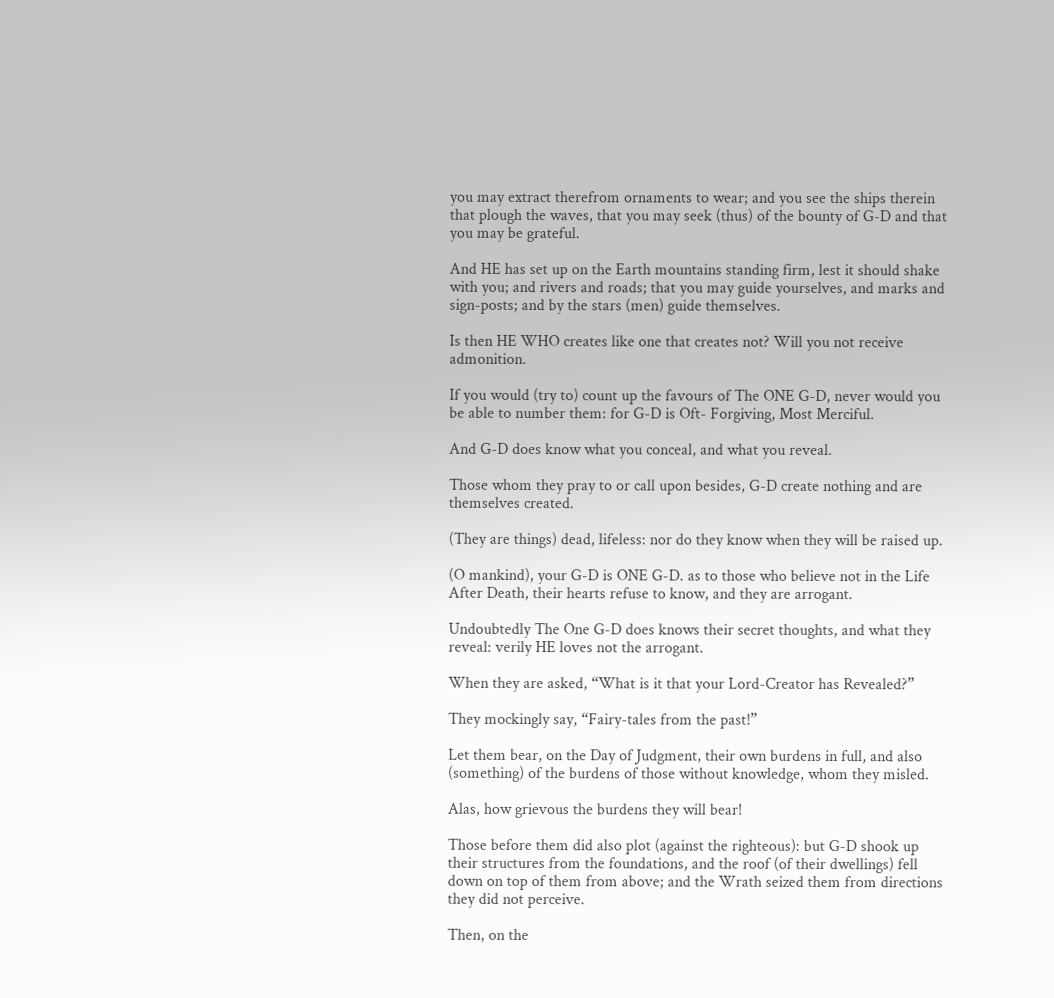you may extract therefrom ornaments to wear; and you see the ships therein that plough the waves, that you may seek (thus) of the bounty of G-D and that you may be grateful.

And HE has set up on the Earth mountains standing firm, lest it should shake with you; and rivers and roads; that you may guide yourselves, and marks and sign-posts; and by the stars (men) guide themselves.

Is then HE WHO creates like one that creates not? Will you not receive admonition.

If you would (try to) count up the favours of The ONE G-D, never would you be able to number them: for G-D is Oft- Forgiving, Most Merciful.

And G-D does know what you conceal, and what you reveal.

Those whom they pray to or call upon besides, G-D create nothing and are themselves created.

(They are things) dead, lifeless: nor do they know when they will be raised up.

(O mankind), your G-D is ONE G-D. as to those who believe not in the Life After Death, their hearts refuse to know, and they are arrogant.

Undoubtedly The One G-D does knows their secret thoughts, and what they reveal: verily HE loves not the arrogant.

When they are asked, “What is it that your Lord-Creator has Revealed?”

They mockingly say, “Fairy-tales from the past!”

Let them bear, on the Day of Judgment, their own burdens in full, and also (something) of the burdens of those without knowledge, whom they misled.

Alas, how grievous the burdens they will bear!

Those before them did also plot (against the righteous): but G-D shook up their structures from the foundations, and the roof (of their dwellings) fell down on top of them from above; and the Wrath seized them from directions they did not perceive.

Then, on the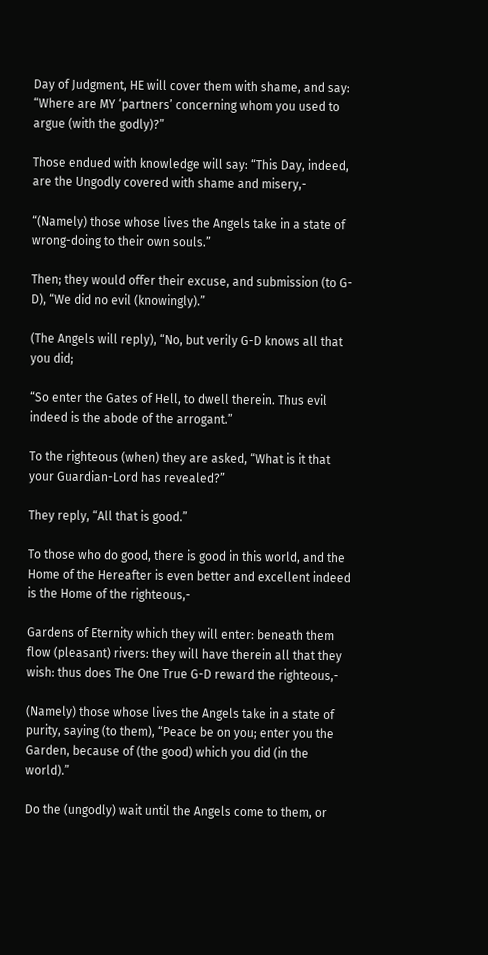Day of Judgment, HE will cover them with shame, and say: “Where are MY ‘partners’ concerning whom you used to argue (with the godly)?”

Those endued with knowledge will say: “This Day, indeed, are the Ungodly covered with shame and misery,-

“(Namely) those whose lives the Angels take in a state of wrong-doing to their own souls.”

Then; they would offer their excuse, and submission (to G-D), “We did no evil (knowingly).”

(The Angels will reply), “No, but verily G-D knows all that you did;

“So enter the Gates of Hell, to dwell therein. Thus evil indeed is the abode of the arrogant.”

To the righteous (when) they are asked, “What is it that your Guardian-Lord has revealed?”

They reply, “All that is good.”

To those who do good, there is good in this world, and the Home of the Hereafter is even better and excellent indeed is the Home of the righteous,-

Gardens of Eternity which they will enter: beneath them flow (pleasant) rivers: they will have therein all that they wish: thus does The One True G-D reward the righteous,-

(Namely) those whose lives the Angels take in a state of purity, saying (to them), “Peace be on you; enter you the Garden, because of (the good) which you did (in the world).”

Do the (ungodly) wait until the Angels come to them, or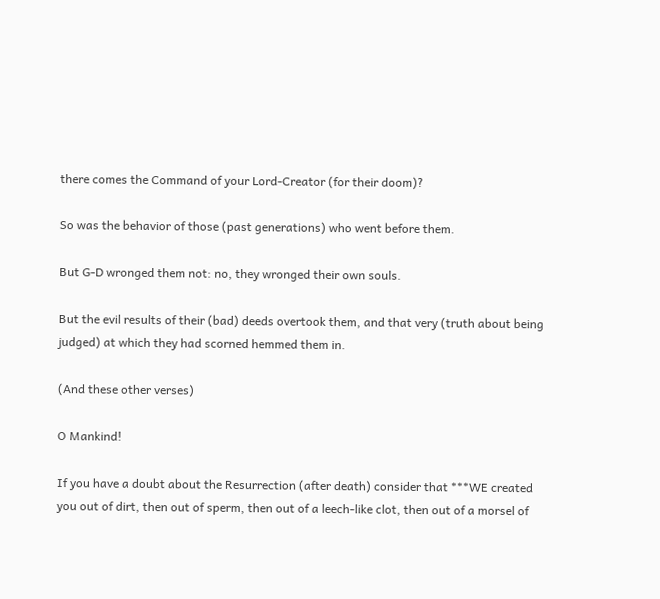there comes the Command of your Lord-Creator (for their doom)?

So was the behavior of those (past generations) who went before them.

But G-D wronged them not: no, they wronged their own souls.

But the evil results of their (bad) deeds overtook them, and that very (truth about being judged) at which they had scorned hemmed them in.

(And these other verses)

O Mankind!

If you have a doubt about the Resurrection (after death) consider that ***WE created you out of dirt, then out of sperm, then out of a leech-like clot, then out of a morsel of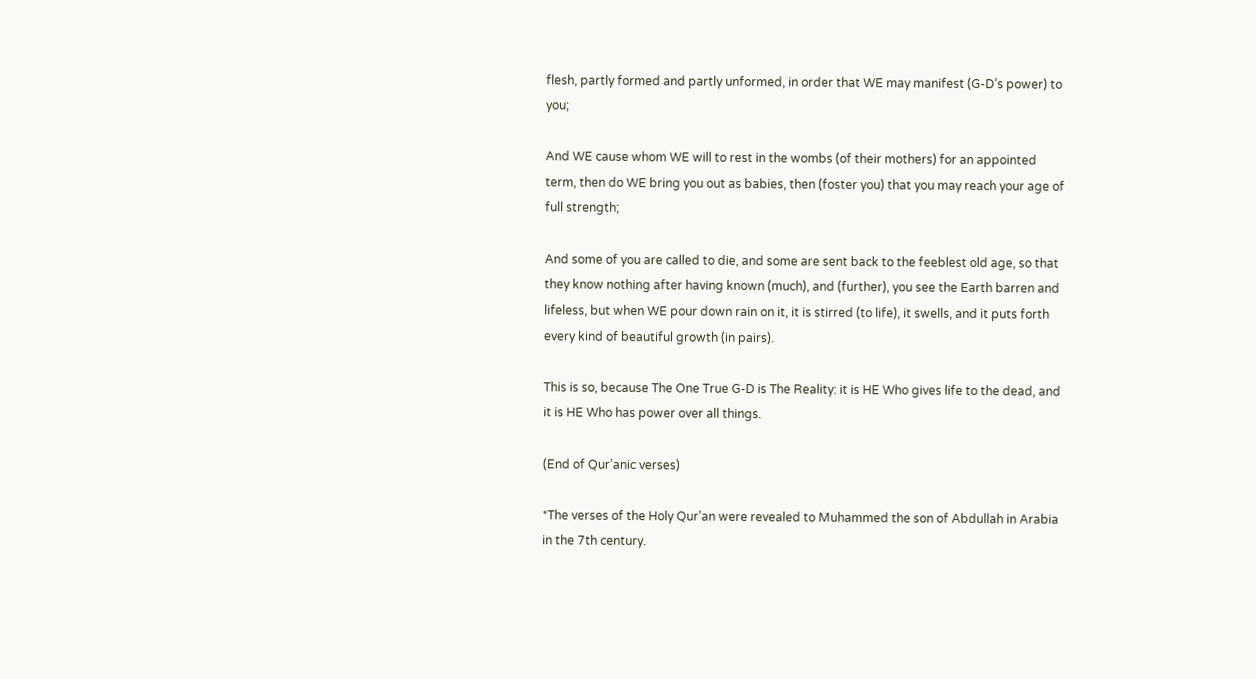flesh, partly formed and partly unformed, in order that WE may manifest (G-D’s power) to you;

And WE cause whom WE will to rest in the wombs (of their mothers) for an appointed term, then do WE bring you out as babies, then (foster you) that you may reach your age of full strength;

And some of you are called to die, and some are sent back to the feeblest old age, so that they know nothing after having known (much), and (further), you see the Earth barren and lifeless, but when WE pour down rain on it, it is stirred (to life), it swells, and it puts forth every kind of beautiful growth (in pairs).

This is so, because The One True G-D is The Reality: it is HE Who gives life to the dead, and it is HE Who has power over all things.

(End of Qur’anic verses)

*The verses of the Holy Qur’an were revealed to Muhammed the son of Abdullah in Arabia in the 7th century.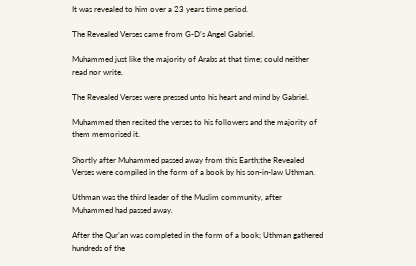It was revealed to him over a 23 years time period.

The Revealed Verses came from G-D’s Angel Gabriel.

Muhammed just like the majority of Arabs at that time; could neither read nor write.

The Revealed Verses were pressed unto his heart and mind by Gabriel.

Muhammed then recited the verses to his followers and the majority of them memorised it.

Shortly after Muhammed passed away from this Earth;the Revealed Verses were compiled in the form of a book by his son-in-law Uthman.

Uthman was the third leader of the Muslim community, after Muhammed had passed away.

After the Qur’an was completed in the form of a book; Uthman gathered hundreds of the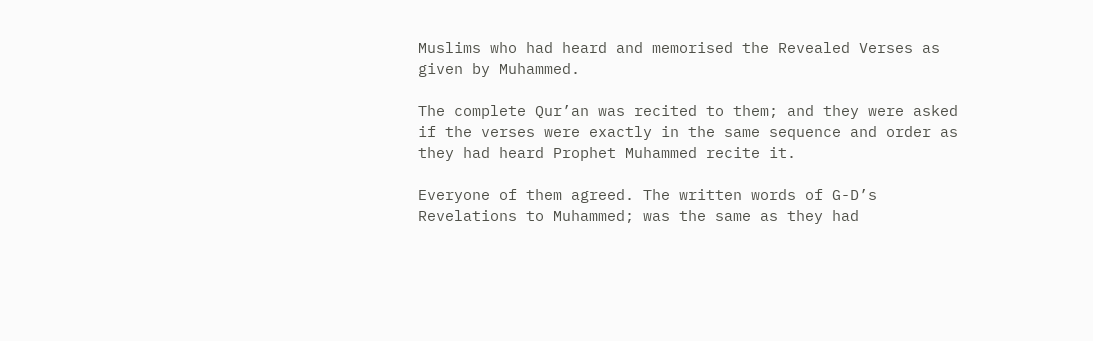Muslims who had heard and memorised the Revealed Verses as given by Muhammed.

The complete Qur’an was recited to them; and they were asked if the verses were exactly in the same sequence and order as they had heard Prophet Muhammed recite it.

Everyone of them agreed. The written words of G-D’s Revelations to Muhammed; was the same as they had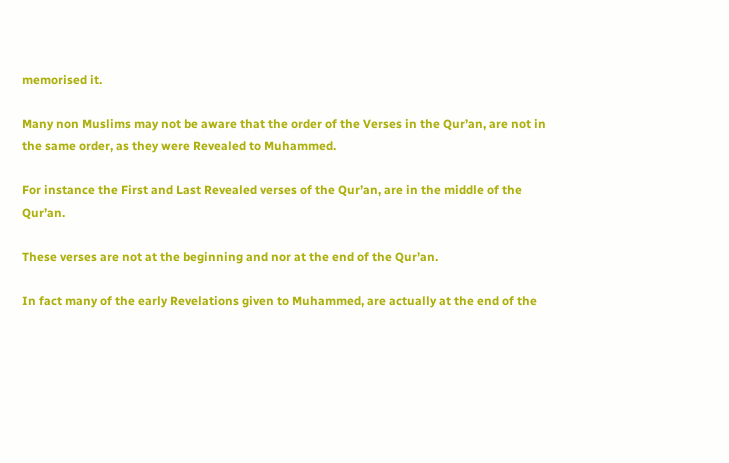memorised it.

Many non Muslims may not be aware that the order of the Verses in the Qur’an, are not in the same order, as they were Revealed to Muhammed.

For instance the First and Last Revealed verses of the Qur’an, are in the middle of the Qur’an.

These verses are not at the beginning and nor at the end of the Qur’an.

In fact many of the early Revelations given to Muhammed, are actually at the end of the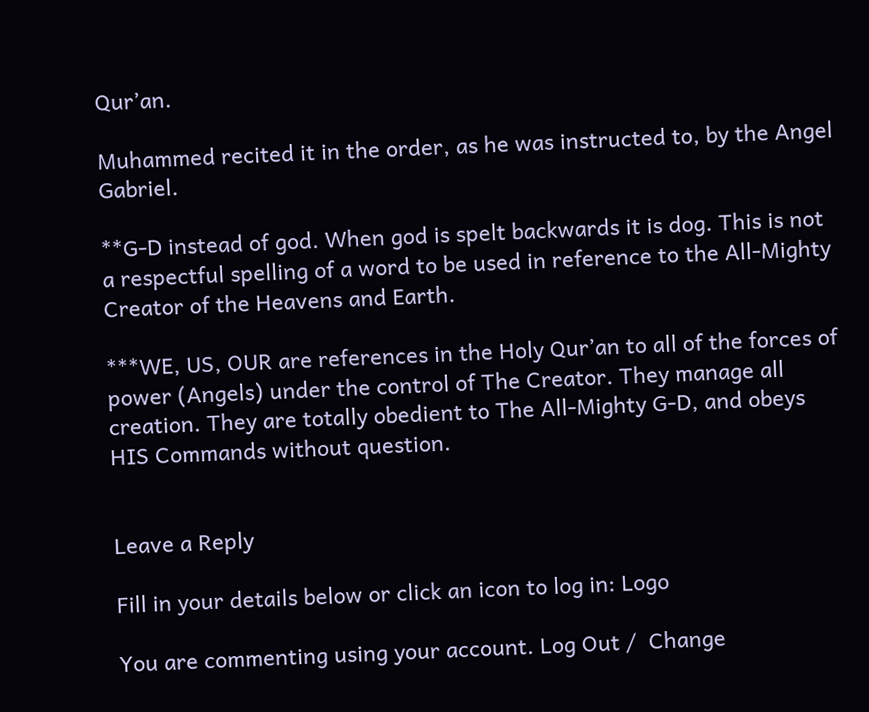Qur’an.

Muhammed recited it in the order, as he was instructed to, by the Angel Gabriel.

**G-D instead of god. When god is spelt backwards it is dog. This is not a respectful spelling of a word to be used in reference to the All-Mighty Creator of the Heavens and Earth.

***WE, US, OUR are references in the Holy Qur’an to all of the forces of power (Angels) under the control of The Creator. They manage all creation. They are totally obedient to The All-Mighty G-D, and obeys HIS Commands without question.


Leave a Reply

Fill in your details below or click an icon to log in: Logo

You are commenting using your account. Log Out /  Change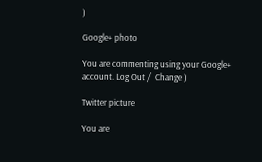)

Google+ photo

You are commenting using your Google+ account. Log Out /  Change )

Twitter picture

You are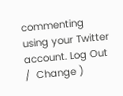commenting using your Twitter account. Log Out /  Change )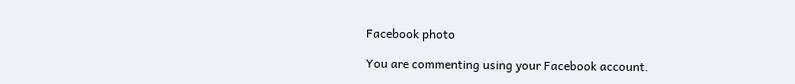Facebook photo

You are commenting using your Facebook account.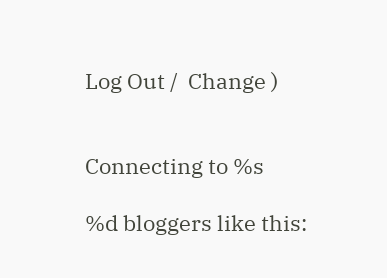Log Out /  Change )


Connecting to %s

%d bloggers like this: